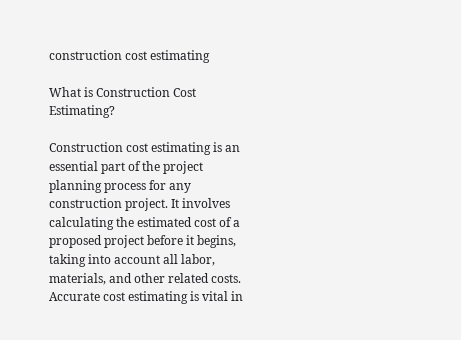construction cost estimating

What is Construction Cost Estimating?

Construction cost estimating is an essential part of the project planning process for any construction project. It involves calculating the estimated cost of a proposed project before it begins, taking into account all labor, materials, and other related costs. Accurate cost estimating is vital in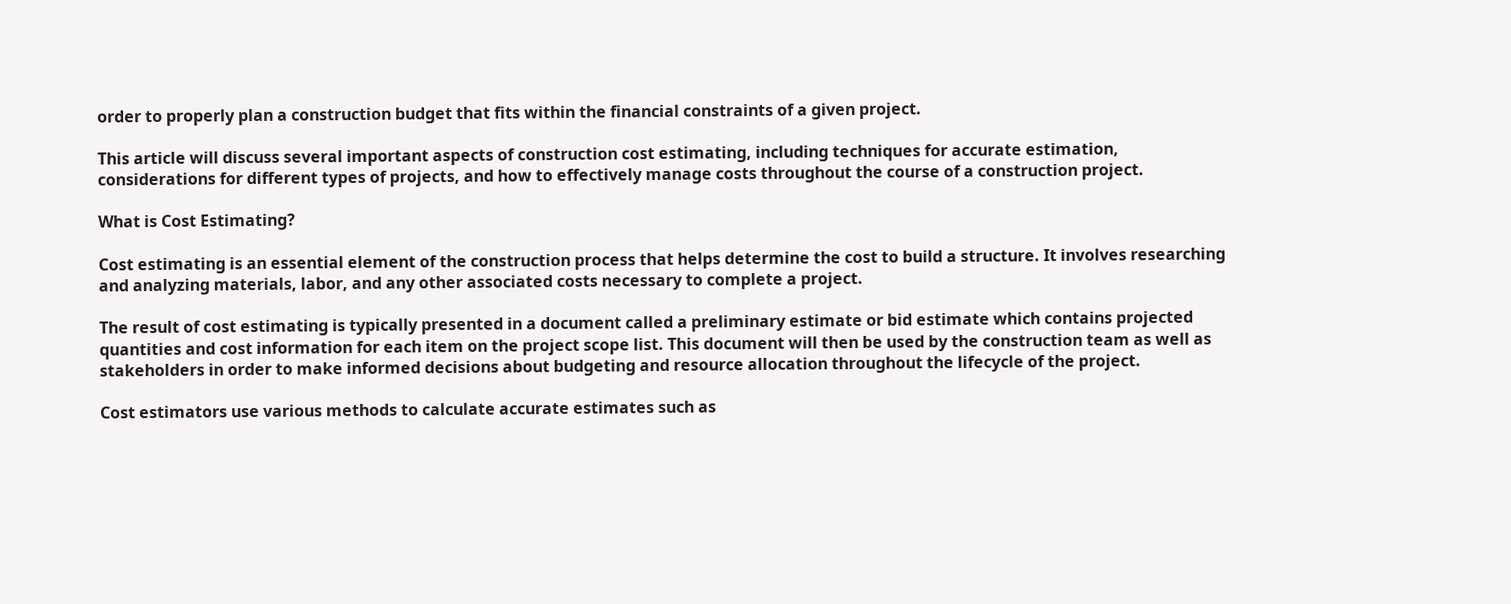order to properly plan a construction budget that fits within the financial constraints of a given project.

This article will discuss several important aspects of construction cost estimating, including techniques for accurate estimation, considerations for different types of projects, and how to effectively manage costs throughout the course of a construction project.

What is Cost Estimating?

Cost estimating is an essential element of the construction process that helps determine the cost to build a structure. It involves researching and analyzing materials, labor, and any other associated costs necessary to complete a project.

The result of cost estimating is typically presented in a document called a preliminary estimate or bid estimate which contains projected quantities and cost information for each item on the project scope list. This document will then be used by the construction team as well as stakeholders in order to make informed decisions about budgeting and resource allocation throughout the lifecycle of the project.

Cost estimators use various methods to calculate accurate estimates such as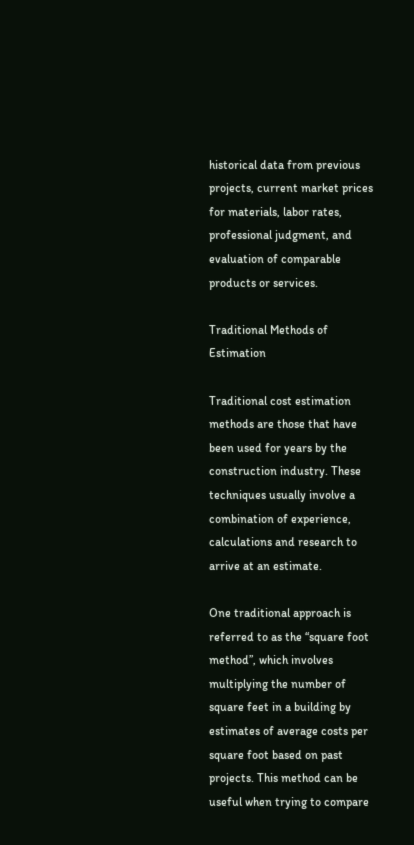historical data from previous projects, current market prices for materials, labor rates, professional judgment, and evaluation of comparable products or services.

Traditional Methods of Estimation

Traditional cost estimation methods are those that have been used for years by the construction industry. These techniques usually involve a combination of experience, calculations and research to arrive at an estimate.

One traditional approach is referred to as the “square foot method”, which involves multiplying the number of square feet in a building by estimates of average costs per square foot based on past projects. This method can be useful when trying to compare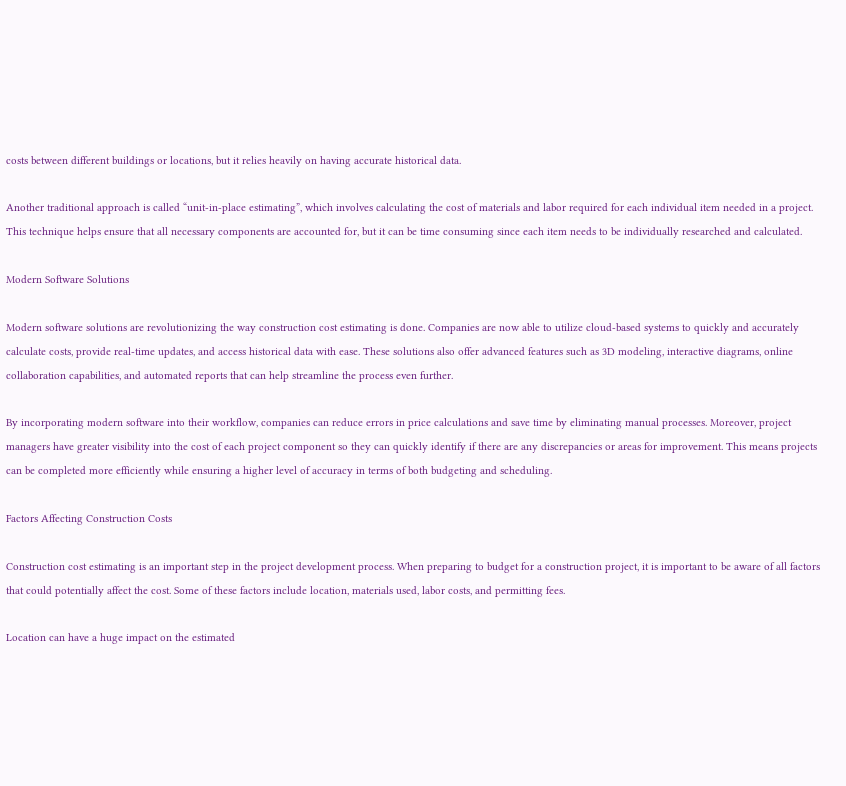costs between different buildings or locations, but it relies heavily on having accurate historical data.

Another traditional approach is called “unit-in-place estimating”, which involves calculating the cost of materials and labor required for each individual item needed in a project. This technique helps ensure that all necessary components are accounted for, but it can be time consuming since each item needs to be individually researched and calculated.

Modern Software Solutions

Modern software solutions are revolutionizing the way construction cost estimating is done. Companies are now able to utilize cloud-based systems to quickly and accurately calculate costs, provide real-time updates, and access historical data with ease. These solutions also offer advanced features such as 3D modeling, interactive diagrams, online collaboration capabilities, and automated reports that can help streamline the process even further.

By incorporating modern software into their workflow, companies can reduce errors in price calculations and save time by eliminating manual processes. Moreover, project managers have greater visibility into the cost of each project component so they can quickly identify if there are any discrepancies or areas for improvement. This means projects can be completed more efficiently while ensuring a higher level of accuracy in terms of both budgeting and scheduling.

Factors Affecting Construction Costs

Construction cost estimating is an important step in the project development process. When preparing to budget for a construction project, it is important to be aware of all factors that could potentially affect the cost. Some of these factors include location, materials used, labor costs, and permitting fees.

Location can have a huge impact on the estimated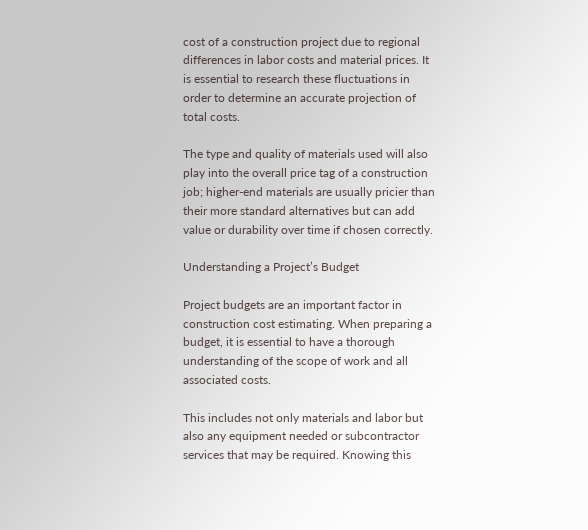cost of a construction project due to regional differences in labor costs and material prices. It is essential to research these fluctuations in order to determine an accurate projection of total costs.

The type and quality of materials used will also play into the overall price tag of a construction job; higher-end materials are usually pricier than their more standard alternatives but can add value or durability over time if chosen correctly.

Understanding a Project’s Budget

Project budgets are an important factor in construction cost estimating. When preparing a budget, it is essential to have a thorough understanding of the scope of work and all associated costs.

This includes not only materials and labor but also any equipment needed or subcontractor services that may be required. Knowing this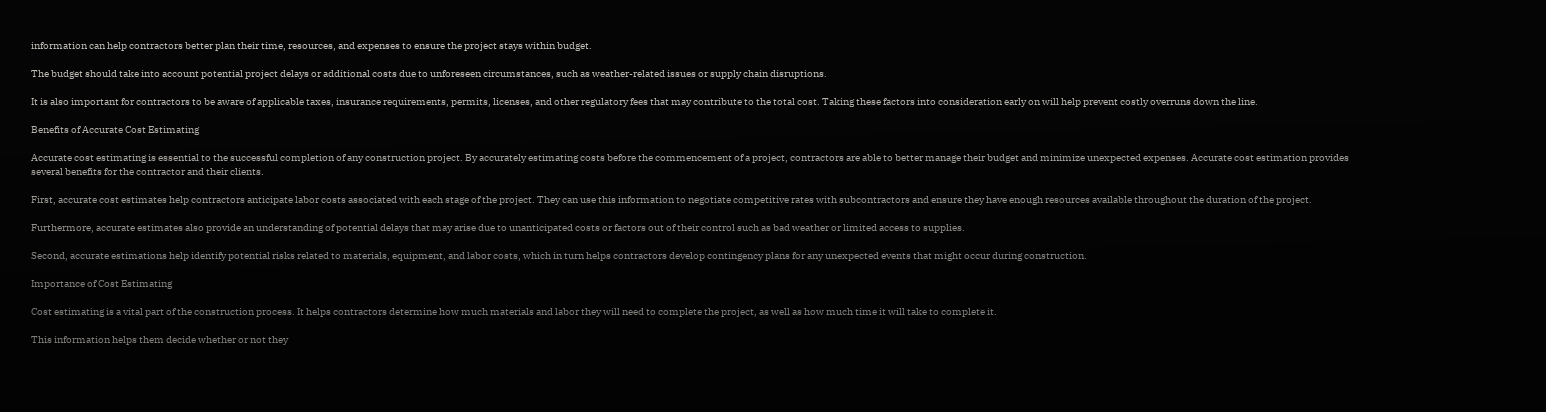information can help contractors better plan their time, resources, and expenses to ensure the project stays within budget.

The budget should take into account potential project delays or additional costs due to unforeseen circumstances, such as weather-related issues or supply chain disruptions.

It is also important for contractors to be aware of applicable taxes, insurance requirements, permits, licenses, and other regulatory fees that may contribute to the total cost. Taking these factors into consideration early on will help prevent costly overruns down the line.

Benefits of Accurate Cost Estimating

Accurate cost estimating is essential to the successful completion of any construction project. By accurately estimating costs before the commencement of a project, contractors are able to better manage their budget and minimize unexpected expenses. Accurate cost estimation provides several benefits for the contractor and their clients.

First, accurate cost estimates help contractors anticipate labor costs associated with each stage of the project. They can use this information to negotiate competitive rates with subcontractors and ensure they have enough resources available throughout the duration of the project.

Furthermore, accurate estimates also provide an understanding of potential delays that may arise due to unanticipated costs or factors out of their control such as bad weather or limited access to supplies.

Second, accurate estimations help identify potential risks related to materials, equipment, and labor costs, which in turn helps contractors develop contingency plans for any unexpected events that might occur during construction.

Importance of Cost Estimating

Cost estimating is a vital part of the construction process. It helps contractors determine how much materials and labor they will need to complete the project, as well as how much time it will take to complete it.

This information helps them decide whether or not they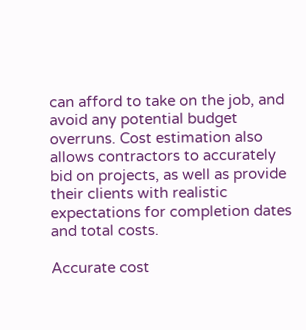can afford to take on the job, and avoid any potential budget overruns. Cost estimation also allows contractors to accurately bid on projects, as well as provide their clients with realistic expectations for completion dates and total costs.

Accurate cost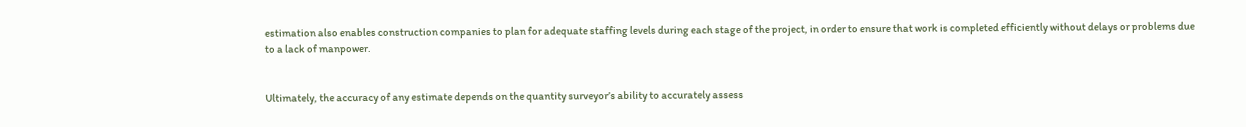estimation also enables construction companies to plan for adequate staffing levels during each stage of the project, in order to ensure that work is completed efficiently without delays or problems due to a lack of manpower.


Ultimately, the accuracy of any estimate depends on the quantity surveyor’s ability to accurately assess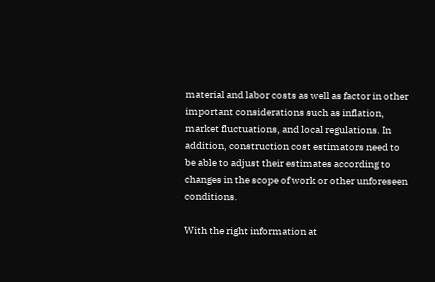material and labor costs as well as factor in other important considerations such as inflation, market fluctuations, and local regulations. In addition, construction cost estimators need to be able to adjust their estimates according to changes in the scope of work or other unforeseen conditions.

With the right information at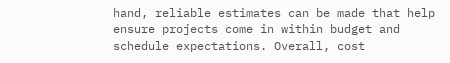hand, reliable estimates can be made that help ensure projects come in within budget and schedule expectations. Overall, cost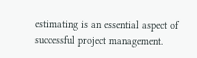estimating is an essential aspect of successful project management.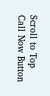Scroll to Top
Call Now Button